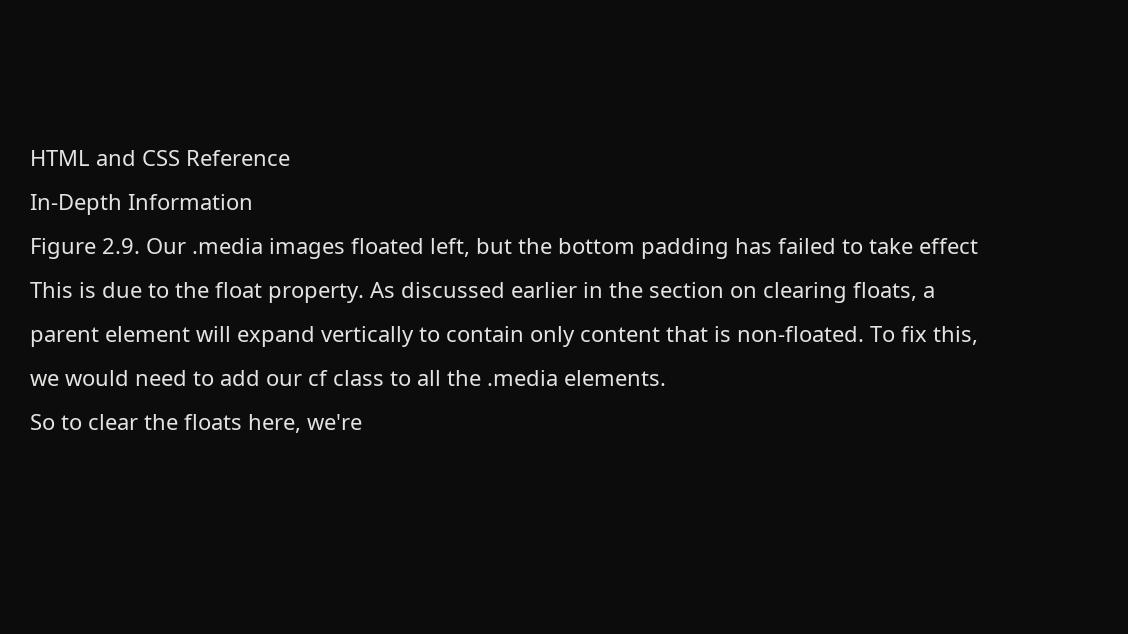HTML and CSS Reference
In-Depth Information
Figure 2.9. Our .media images floated left, but the bottom padding has failed to take effect
This is due to the float property. As discussed earlier in the section on clearing floats, a
parent element will expand vertically to contain only content that is non-floated. To fix this,
we would need to add our cf class to all the .media elements.
So to clear the floats here, we're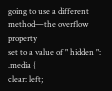going to use a different method—the overflow property
set to a value of " hidden ":
.media {
clear: left;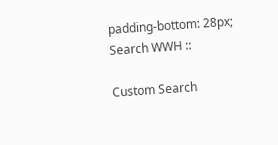padding-bottom: 28px;
Search WWH ::

Custom Search